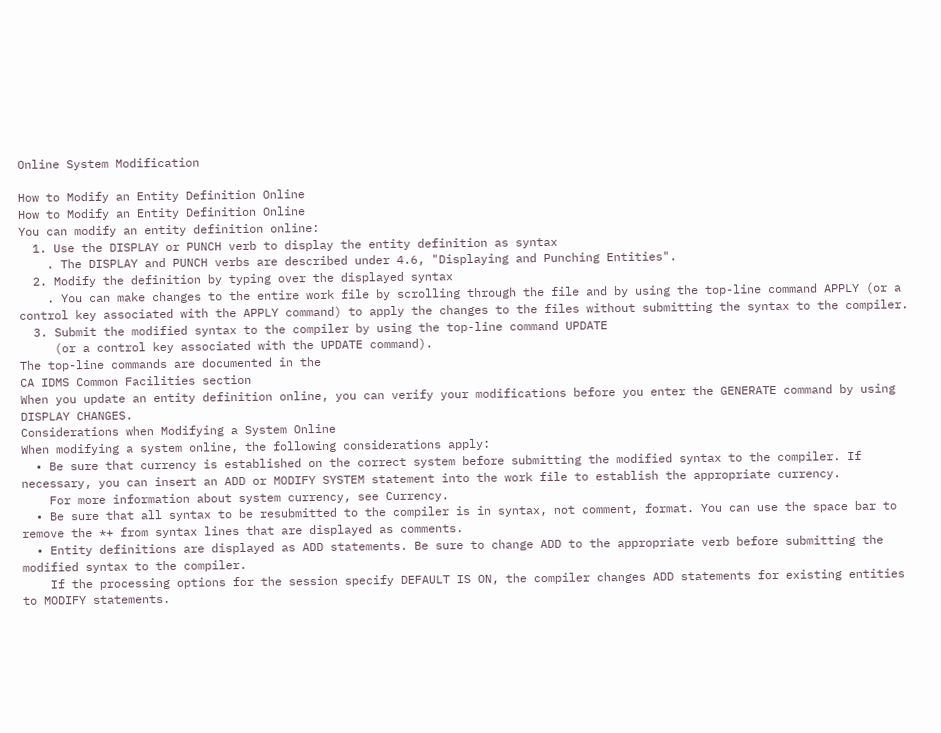Online System Modification

How to Modify an Entity Definition Online
How to Modify an Entity Definition Online
You can modify an entity definition online:
  1. Use the DISPLAY or PUNCH verb to display the entity definition as syntax
    . The DISPLAY and PUNCH verbs are described under 4.6, "Displaying and Punching Entities".
  2. Modify the definition by typing over the displayed syntax
    . You can make changes to the entire work file by scrolling through the file and by using the top-line command APPLY (or a control key associated with the APPLY command) to apply the changes to the files without submitting the syntax to the compiler.
  3. Submit the modified syntax to the compiler by using the top-line command UPDATE
     (or a control key associated with the UPDATE command).
The top-line commands are documented in the
CA IDMS Common Facilities section
When you update an entity definition online, you can verify your modifications before you enter the GENERATE command by using DISPLAY CHANGES.
Considerations when Modifying a System Online
When modifying a system online, the following considerations apply:
  • Be sure that currency is established on the correct system before submitting the modified syntax to the compiler. If necessary, you can insert an ADD or MODIFY SYSTEM statement into the work file to establish the appropriate currency.
    For more information about system currency, see Currency.
  • Be sure that all syntax to be resubmitted to the compiler is in syntax, not comment, format. You can use the space bar to remove the *+ from syntax lines that are displayed as comments.
  • Entity definitions are displayed as ADD statements. Be sure to change ADD to the appropriate verb before submitting the modified syntax to the compiler.
    If the processing options for the session specify DEFAULT IS ON, the compiler changes ADD statements for existing entities to MODIFY statements.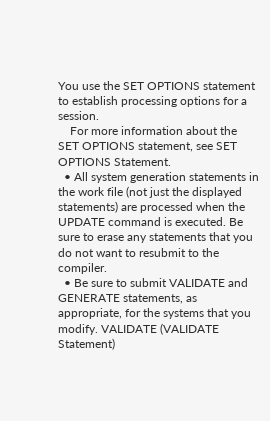You use the SET OPTIONS statement to establish processing options for a session.
    For more information about the SET OPTIONS statement, see SET OPTIONS Statement.
  • All system generation statements in the work file (not just the displayed statements) are processed when the UPDATE command is executed. Be sure to erase any statements that you do not want to resubmit to the compiler.
  • Be sure to submit VALIDATE and GENERATE statements, as appropriate, for the systems that you modify. VALIDATE (VALIDATE Statement)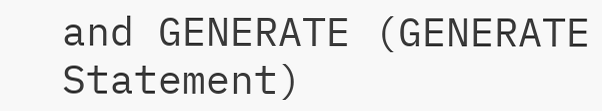and GENERATE (GENERATE Statement)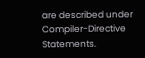are described under Compiler-Directive Statements.